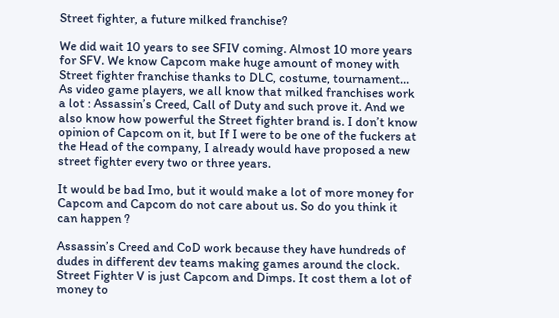Street fighter, a future milked franchise?

We did wait 10 years to see SFIV coming. Almost 10 more years for SFV. We know Capcom make huge amount of money with Street fighter franchise thanks to DLC, costume, tournament… As video game players, we all know that milked franchises work a lot : Assassin’s Creed, Call of Duty and such prove it. And we also know how powerful the Street fighter brand is. I don’t know opinion of Capcom on it, but If I were to be one of the fuckers at the Head of the company, I already would have proposed a new street fighter every two or three years.

It would be bad Imo, but it would make a lot of more money for Capcom and Capcom do not care about us. So do you think it can happen ?

Assassin’s Creed and CoD work because they have hundreds of dudes in different dev teams making games around the clock. Street Fighter V is just Capcom and Dimps. It cost them a lot of money to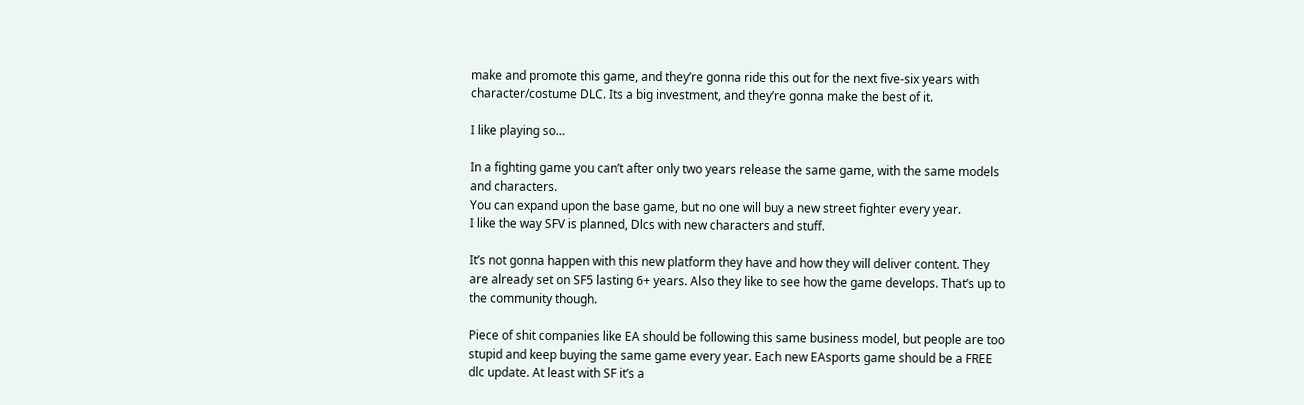make and promote this game, and they’re gonna ride this out for the next five-six years with character/costume DLC. Its a big investment, and they’re gonna make the best of it.

I like playing so…

In a fighting game you can’t after only two years release the same game, with the same models and characters.
You can expand upon the base game, but no one will buy a new street fighter every year.
I like the way SFV is planned, Dlcs with new characters and stuff.

It’s not gonna happen with this new platform they have and how they will deliver content. They are already set on SF5 lasting 6+ years. Also they like to see how the game develops. That’s up to the community though.

Piece of shit companies like EA should be following this same business model, but people are too stupid and keep buying the same game every year. Each new EAsports game should be a FREE dlc update. At least with SF it’s a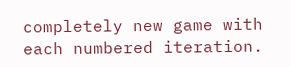completely new game with each numbered iteration.